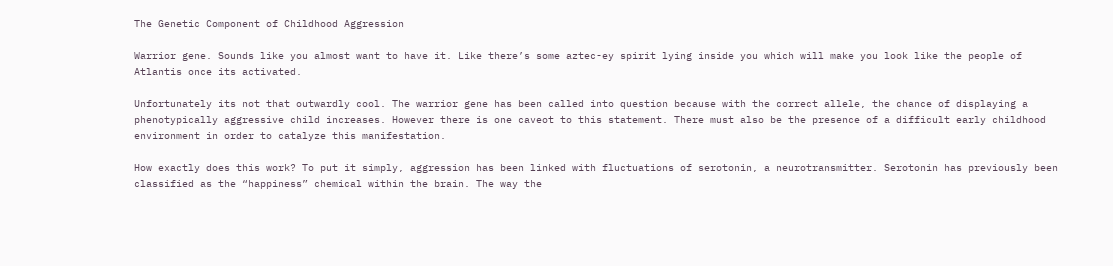The Genetic Component of Childhood Aggression

Warrior gene. Sounds like you almost want to have it. Like there’s some aztec-ey spirit lying inside you which will make you look like the people of Atlantis once its activated.

Unfortunately its not that outwardly cool. The warrior gene has been called into question because with the correct allele, the chance of displaying a phenotypically aggressive child increases. However there is one caveot to this statement. There must also be the presence of a difficult early childhood environment in order to catalyze this manifestation.

How exactly does this work? To put it simply, aggression has been linked with fluctuations of serotonin, a neurotransmitter. Serotonin has previously been classified as the “happiness” chemical within the brain. The way the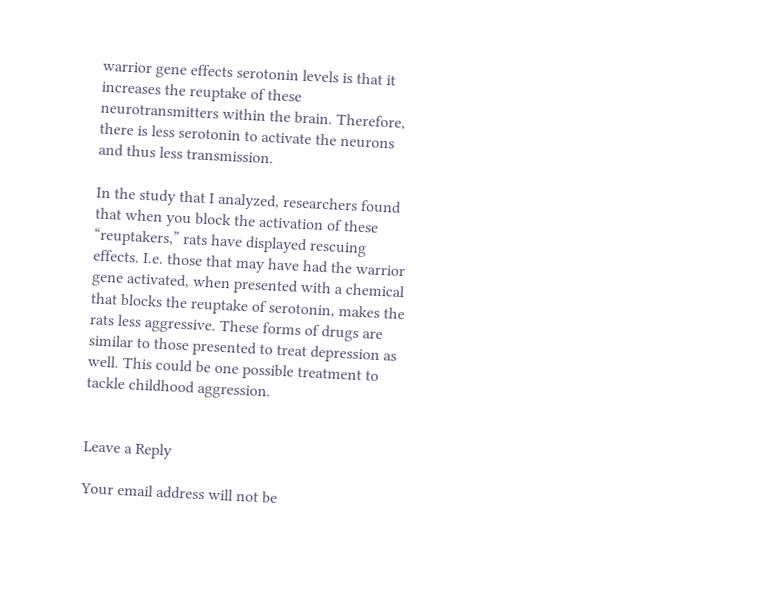warrior gene effects serotonin levels is that it increases the reuptake of these neurotransmitters within the brain. Therefore, there is less serotonin to activate the neurons and thus less transmission.

In the study that I analyzed, researchers found that when you block the activation of these “reuptakers,” rats have displayed rescuing effects. I.e. those that may have had the warrior gene activated, when presented with a chemical that blocks the reuptake of serotonin, makes the rats less aggressive. These forms of drugs are similar to those presented to treat depression as well. This could be one possible treatment to tackle childhood aggression.


Leave a Reply

Your email address will not be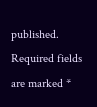published. Required fields are marked *